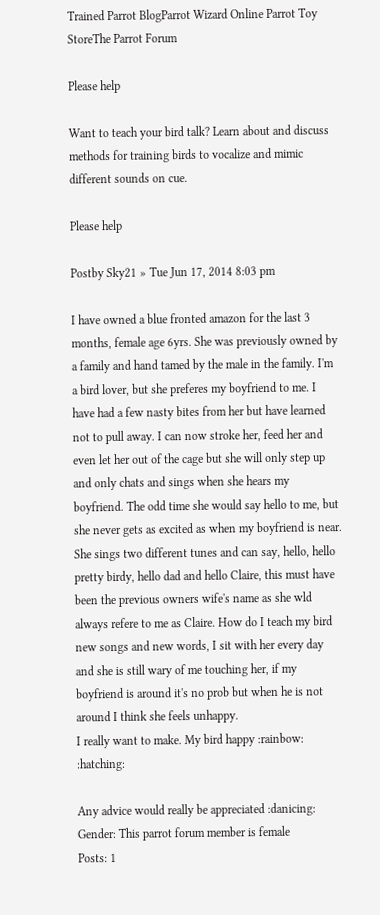Trained Parrot BlogParrot Wizard Online Parrot Toy StoreThe Parrot Forum

Please help

Want to teach your bird talk? Learn about and discuss methods for training birds to vocalize and mimic different sounds on cue.

Please help

Postby Sky21 » Tue Jun 17, 2014 8:03 pm

I have owned a blue fronted amazon for the last 3 months, female age 6yrs. She was previously owned by a family and hand tamed by the male in the family. I'm a bird lover, but she preferes my boyfriend to me. I have had a few nasty bites from her but have learned not to pull away. I can now stroke her, feed her and even let her out of the cage but she will only step up and only chats and sings when she hears my boyfriend. The odd time she would say hello to me, but she never gets as excited as when my boyfriend is near. She sings two different tunes and can say, hello, hello pretty birdy, hello dad and hello Claire, this must have been the previous owners wife's name as she wld always refere to me as Claire. How do I teach my bird new songs and new words, I sit with her every day and she is still wary of me touching her, if my boyfriend is around it's no prob but when he is not around I think she feels unhappy.
I really want to make. My bird happy :rainbow: :hatching:

Any advice would really be appreciated :danicing:
Gender: This parrot forum member is female
Posts: 1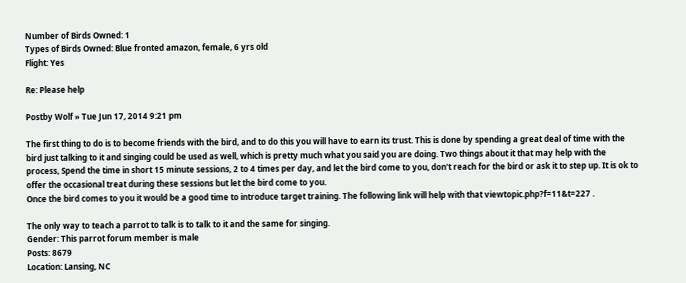Number of Birds Owned: 1
Types of Birds Owned: Blue fronted amazon, female, 6 yrs old
Flight: Yes

Re: Please help

Postby Wolf » Tue Jun 17, 2014 9:21 pm

The first thing to do is to become friends with the bird, and to do this you will have to earn its trust. This is done by spending a great deal of time with the bird just talking to it and singing could be used as well, which is pretty much what you said you are doing. Two things about it that may help with the process, Spend the time in short 15 minute sessions, 2 to 4 times per day, and let the bird come to you, don't reach for the bird or ask it to step up. It is ok to offer the occasional treat during these sessions but let the bird come to you.
Once the bird comes to you it would be a good time to introduce target training. The following link will help with that viewtopic.php?f=11&t=227 .

The only way to teach a parrot to talk is to talk to it and the same for singing.
Gender: This parrot forum member is male
Posts: 8679
Location: Lansing, NC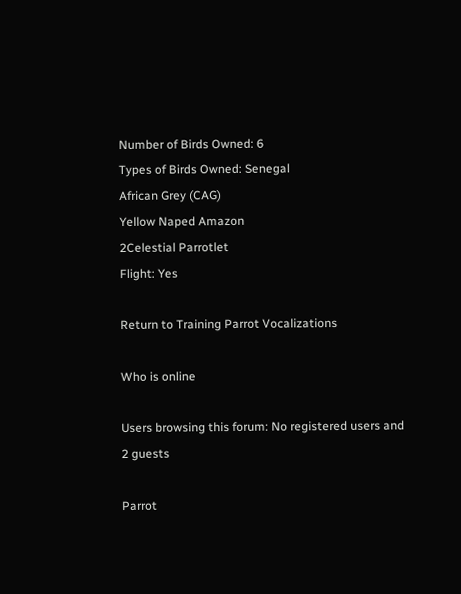Number of Birds Owned: 6
Types of Birds Owned: Senegal
African Grey (CAG)
Yellow Naped Amazon
2Celestial Parrotlet
Flight: Yes

Return to Training Parrot Vocalizations

Who is online

Users browsing this forum: No registered users and 2 guests

Parrot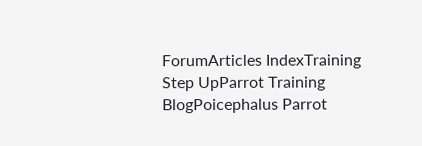ForumArticles IndexTraining Step UpParrot Training BlogPoicephalus Parrot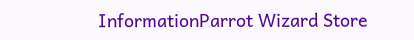InformationParrot Wizard Store